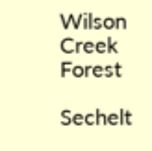Wilson Creek Forest

Sechelt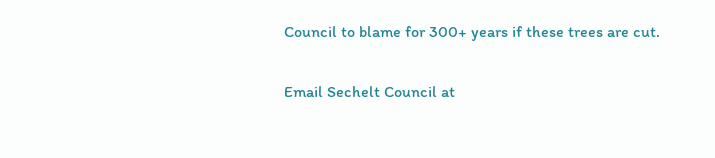Council to blame for 300+ years if these trees are cut.

Email Sechelt Council at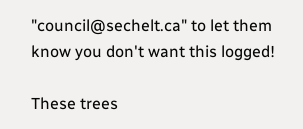"council@sechelt.ca" to let them know you don't want this logged!

These trees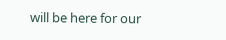will be here for our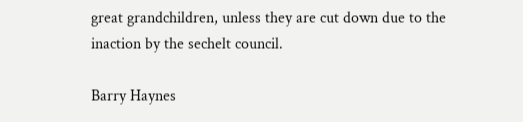great grandchildren, unless they are cut down due to the inaction by the sechelt council.

Barry Haynes